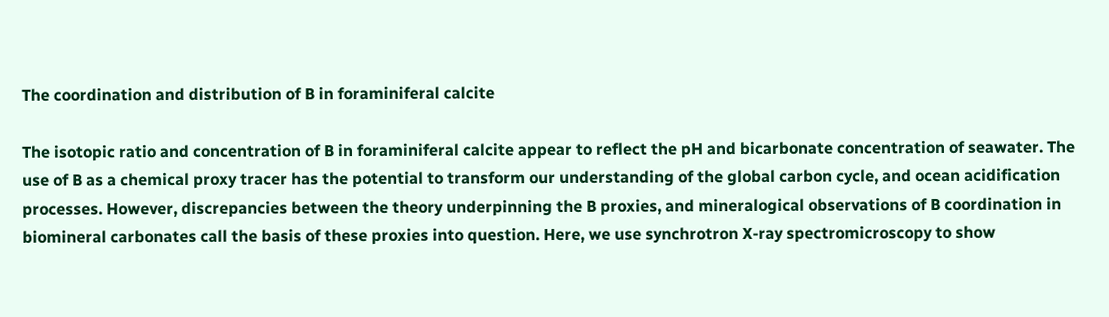The coordination and distribution of B in foraminiferal calcite

The isotopic ratio and concentration of B in foraminiferal calcite appear to reflect the pH and bicarbonate concentration of seawater. The use of B as a chemical proxy tracer has the potential to transform our understanding of the global carbon cycle, and ocean acidification processes. However, discrepancies between the theory underpinning the B proxies, and mineralogical observations of B coordination in biomineral carbonates call the basis of these proxies into question. Here, we use synchrotron X-ray spectromicroscopy to show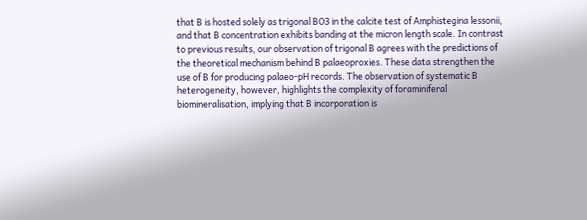that B is hosted solely as trigonal BO3 in the calcite test of Amphistegina lessonii, and that B concentration exhibits banding at the micron length scale. In contrast to previous results, our observation of trigonal B agrees with the predictions of the theoretical mechanism behind B palaeoproxies. These data strengthen the use of B for producing palaeo-pH records. The observation of systematic B heterogeneity, however, highlights the complexity of foraminiferal biomineralisation, implying that B incorporation is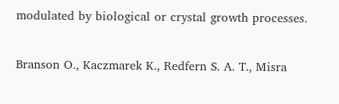modulated by biological or crystal growth processes.

Branson O., Kaczmarek K., Redfern S. A. T., Misra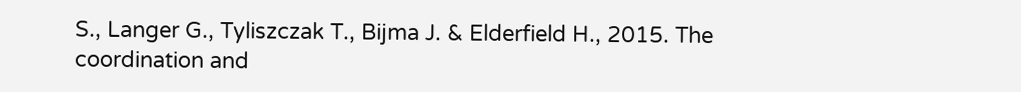S., Langer G., Tyliszczak T., Bijma J. & Elderfield H., 2015. The coordination and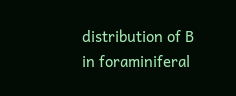distribution of B in foraminiferal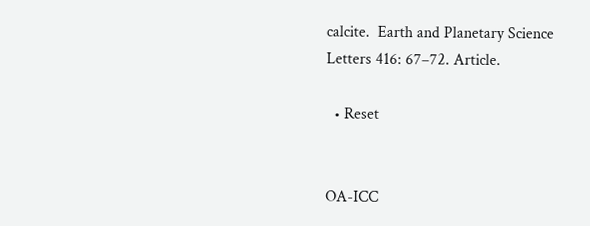calcite.  Earth and Planetary Science Letters 416: 67–72. Article.

  • Reset


OA-ICC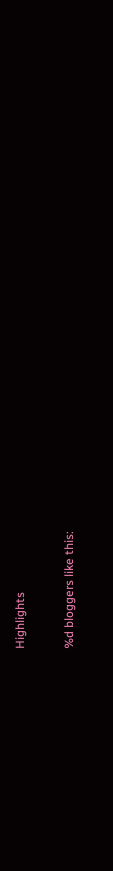Highlights

%d bloggers like this: